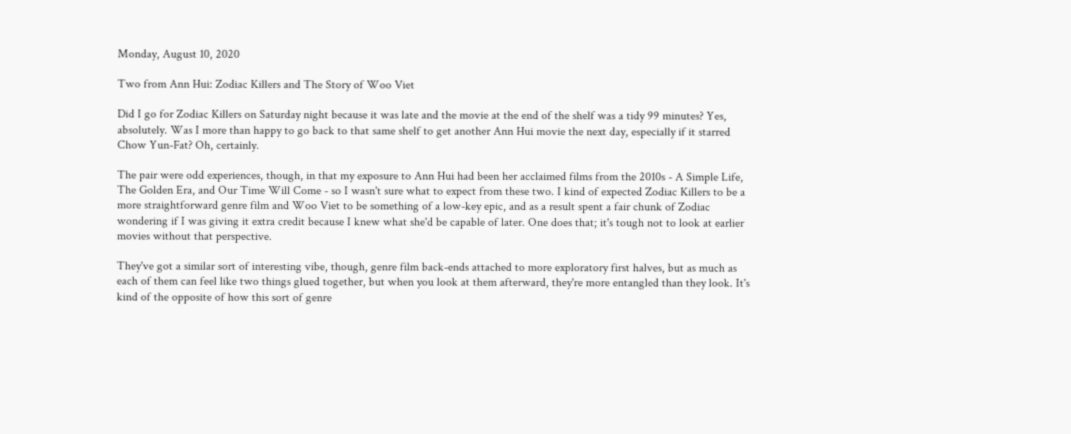Monday, August 10, 2020

Two from Ann Hui: Zodiac Killers and The Story of Woo Viet

Did I go for Zodiac Killers on Saturday night because it was late and the movie at the end of the shelf was a tidy 99 minutes? Yes, absolutely. Was I more than happy to go back to that same shelf to get another Ann Hui movie the next day, especially if it starred Chow Yun-Fat? Oh, certainly.

The pair were odd experiences, though, in that my exposure to Ann Hui had been her acclaimed films from the 2010s - A Simple Life, The Golden Era, and Our Time Will Come - so I wasn't sure what to expect from these two. I kind of expected Zodiac Killers to be a more straightforward genre film and Woo Viet to be something of a low-key epic, and as a result spent a fair chunk of Zodiac wondering if I was giving it extra credit because I knew what she'd be capable of later. One does that; it's tough not to look at earlier movies without that perspective.

They've got a similar sort of interesting vibe, though, genre film back-ends attached to more exploratory first halves, but as much as each of them can feel like two things glued together, but when you look at them afterward, they're more entangled than they look. It's kind of the opposite of how this sort of genre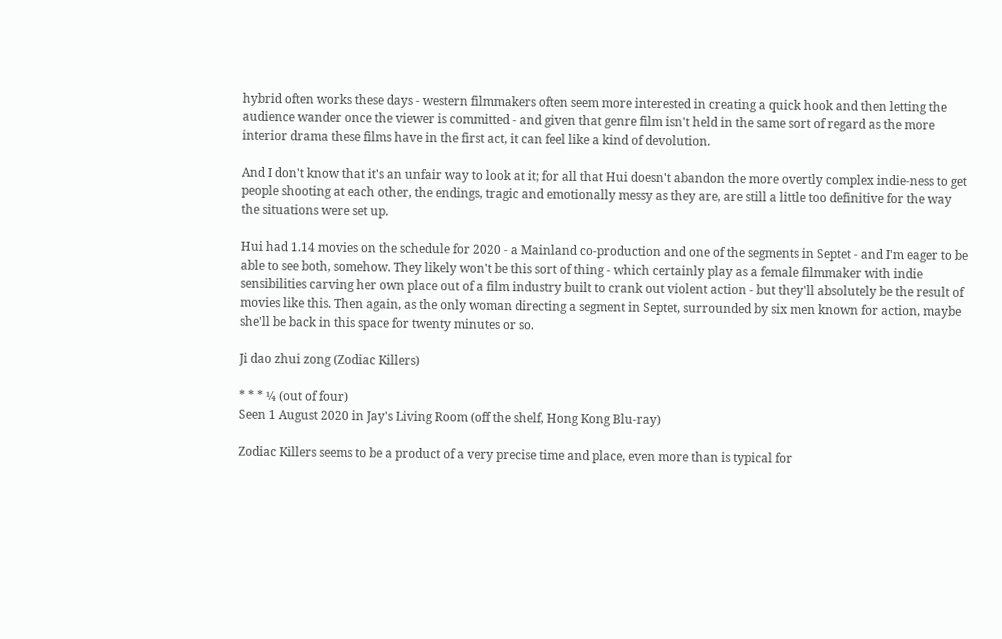hybrid often works these days - western filmmakers often seem more interested in creating a quick hook and then letting the audience wander once the viewer is committed - and given that genre film isn't held in the same sort of regard as the more interior drama these films have in the first act, it can feel like a kind of devolution.

And I don't know that it's an unfair way to look at it; for all that Hui doesn't abandon the more overtly complex indie-ness to get people shooting at each other, the endings, tragic and emotionally messy as they are, are still a little too definitive for the way the situations were set up.

Hui had 1.14 movies on the schedule for 2020 - a Mainland co-production and one of the segments in Septet - and I'm eager to be able to see both, somehow. They likely won't be this sort of thing - which certainly play as a female filmmaker with indie sensibilities carving her own place out of a film industry built to crank out violent action - but they'll absolutely be the result of movies like this. Then again, as the only woman directing a segment in Septet, surrounded by six men known for action, maybe she'll be back in this space for twenty minutes or so.

Ji dao zhui zong (Zodiac Killers)

* * * ¼ (out of four)
Seen 1 August 2020 in Jay's Living Room (off the shelf, Hong Kong Blu-ray)

Zodiac Killers seems to be a product of a very precise time and place, even more than is typical for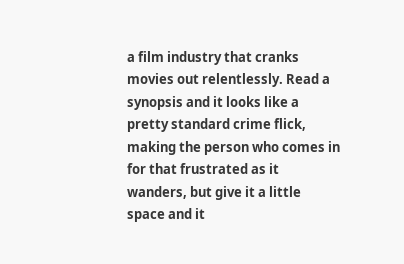a film industry that cranks movies out relentlessly. Read a synopsis and it looks like a pretty standard crime flick, making the person who comes in for that frustrated as it wanders, but give it a little space and it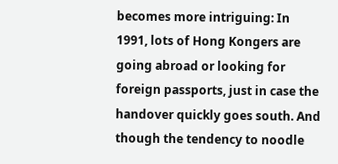becomes more intriguing: In 1991, lots of Hong Kongers are going abroad or looking for foreign passports, just in case the handover quickly goes south. And though the tendency to noodle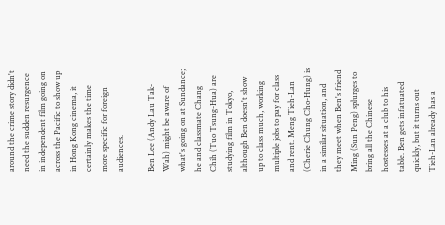around the crime story didn't need the sudden resurgence in independent film going on across the Pacific to show up in Hong Kong cinema, it certainly makes the time more specific for foreign audiences.

Ben Lee (Andy Lau Tak-Wah) might be aware of what's going on at Sundance; he and classmate Chang Chih (Tuo Tsung-Hua) are studying film in Tokyo, although Ben doesn't show up to class much, working multiple jobs to pay for class and rent. Meng Tieh-Lan (Cherie Chung Cho-Hung) is in a similar situation, and they meet when Ben's friend Ming (Sun Peng) splurges to bring all the Chinese hostesses at a club to his table. Ben gets infatuated quickly, but it turns out Tieh-Lan already has a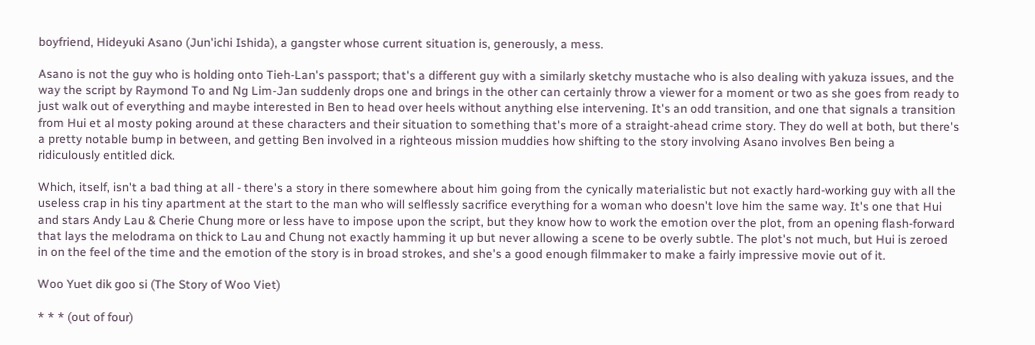boyfriend, Hideyuki Asano (Jun'ichi Ishida), a gangster whose current situation is, generously, a mess.

Asano is not the guy who is holding onto Tieh-Lan's passport; that's a different guy with a similarly sketchy mustache who is also dealing with yakuza issues, and the way the script by Raymond To and Ng Lim-Jan suddenly drops one and brings in the other can certainly throw a viewer for a moment or two as she goes from ready to just walk out of everything and maybe interested in Ben to head over heels without anything else intervening. It's an odd transition, and one that signals a transition from Hui et al mosty poking around at these characters and their situation to something that's more of a straight-ahead crime story. They do well at both, but there's a pretty notable bump in between, and getting Ben involved in a righteous mission muddies how shifting to the story involving Asano involves Ben being a ridiculously entitled dick.

Which, itself, isn't a bad thing at all - there's a story in there somewhere about him going from the cynically materialistic but not exactly hard-working guy with all the useless crap in his tiny apartment at the start to the man who will selflessly sacrifice everything for a woman who doesn't love him the same way. It's one that Hui and stars Andy Lau & Cherie Chung more or less have to impose upon the script, but they know how to work the emotion over the plot, from an opening flash-forward that lays the melodrama on thick to Lau and Chung not exactly hamming it up but never allowing a scene to be overly subtle. The plot's not much, but Hui is zeroed in on the feel of the time and the emotion of the story is in broad strokes, and she's a good enough filmmaker to make a fairly impressive movie out of it.

Woo Yuet dik goo si (The Story of Woo Viet)

* * * (out of four)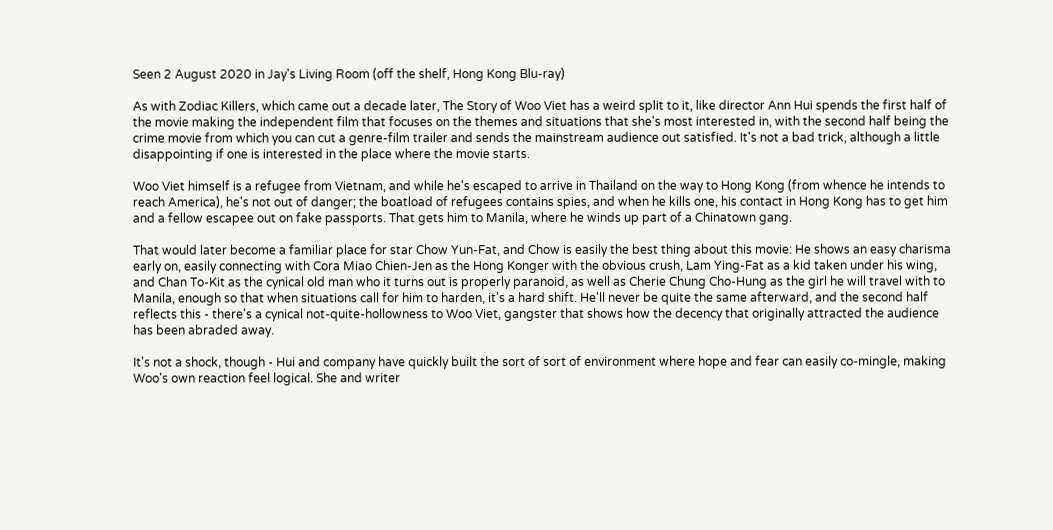Seen 2 August 2020 in Jay's Living Room (off the shelf, Hong Kong Blu-ray)

As with Zodiac Killers, which came out a decade later, The Story of Woo Viet has a weird split to it, like director Ann Hui spends the first half of the movie making the independent film that focuses on the themes and situations that she's most interested in, with the second half being the crime movie from which you can cut a genre-film trailer and sends the mainstream audience out satisfied. It's not a bad trick, although a little disappointing if one is interested in the place where the movie starts.

Woo Viet himself is a refugee from Vietnam, and while he's escaped to arrive in Thailand on the way to Hong Kong (from whence he intends to reach America), he's not out of danger; the boatload of refugees contains spies, and when he kills one, his contact in Hong Kong has to get him and a fellow escapee out on fake passports. That gets him to Manila, where he winds up part of a Chinatown gang.

That would later become a familiar place for star Chow Yun-Fat, and Chow is easily the best thing about this movie: He shows an easy charisma early on, easily connecting with Cora Miao Chien-Jen as the Hong Konger with the obvious crush, Lam Ying-Fat as a kid taken under his wing, and Chan To-Kit as the cynical old man who it turns out is properly paranoid, as well as Cherie Chung Cho-Hung as the girl he will travel with to Manila, enough so that when situations call for him to harden, it's a hard shift. He'll never be quite the same afterward, and the second half reflects this - there's a cynical not-quite-hollowness to Woo Viet, gangster that shows how the decency that originally attracted the audience has been abraded away.

It's not a shock, though - Hui and company have quickly built the sort of sort of environment where hope and fear can easily co-mingle, making Woo's own reaction feel logical. She and writer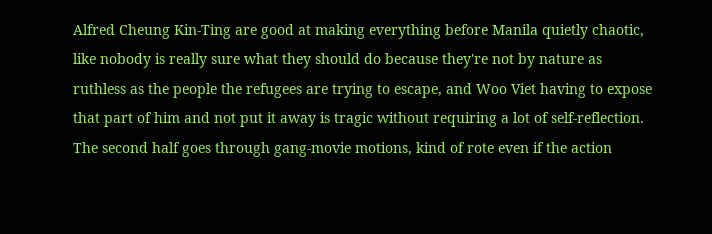Alfred Cheung Kin-Ting are good at making everything before Manila quietly chaotic, like nobody is really sure what they should do because they're not by nature as ruthless as the people the refugees are trying to escape, and Woo Viet having to expose that part of him and not put it away is tragic without requiring a lot of self-reflection. The second half goes through gang-movie motions, kind of rote even if the action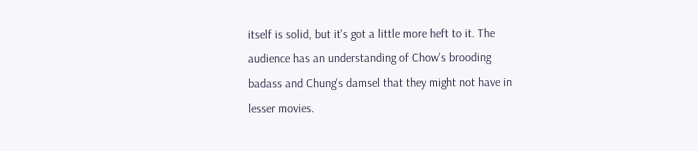itself is solid, but it's got a little more heft to it. The audience has an understanding of Chow's brooding badass and Chung's damsel that they might not have in lesser movies.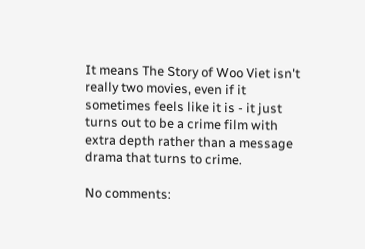It means The Story of Woo Viet isn't really two movies, even if it sometimes feels like it is - it just turns out to be a crime film with extra depth rather than a message drama that turns to crime.

No comments: